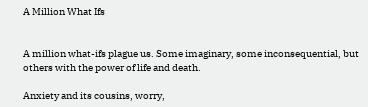A Million What Ifs


A million what-ifs plague us. Some imaginary, some inconsequential, but others with the power of life and death.

Anxiety and its cousins, worry,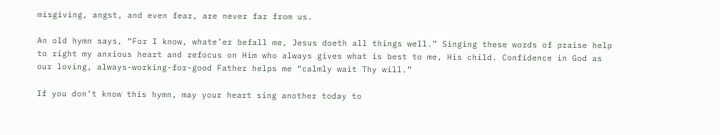misgiving, angst, and even fear, are never far from us.

An old hymn says, “For I know, whate’er befall me, Jesus doeth all things well.” Singing these words of praise help to right my anxious heart and refocus on Him who always gives what is best to me, His child. Confidence in God as our loving, always-working-for-good Father helps me “calmly wait Thy will.”

If you don’t know this hymn, may your heart sing another today to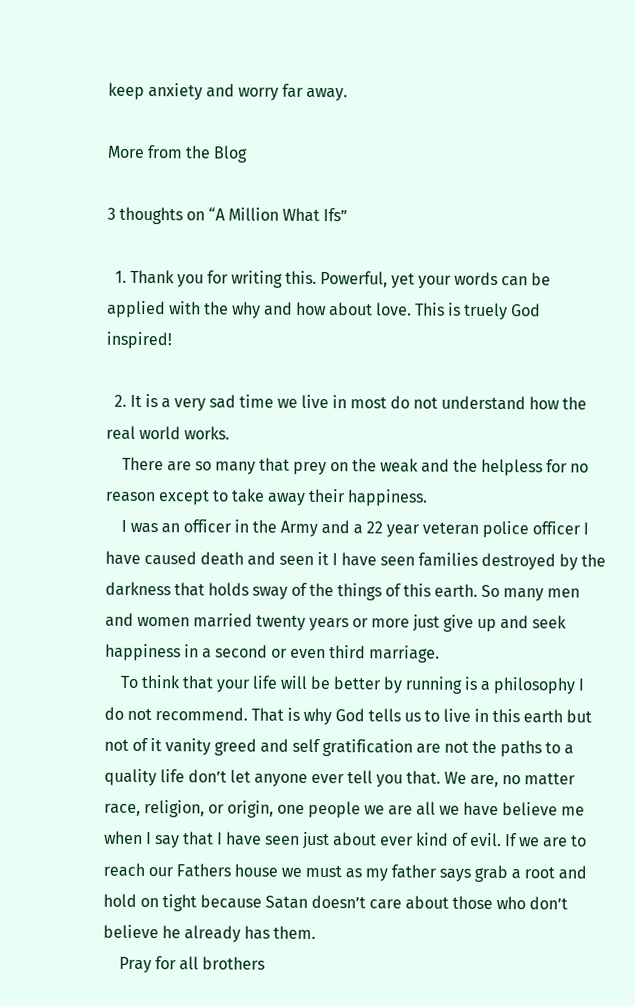keep anxiety and worry far away.

More from the Blog

3 thoughts on “A Million What Ifs”

  1. Thank you for writing this. Powerful, yet your words can be applied with the why and how about love. This is truely God inspired!

  2. It is a very sad time we live in most do not understand how the real world works.
    There are so many that prey on the weak and the helpless for no reason except to take away their happiness.
    I was an officer in the Army and a 22 year veteran police officer I have caused death and seen it I have seen families destroyed by the darkness that holds sway of the things of this earth. So many men and women married twenty years or more just give up and seek happiness in a second or even third marriage.
    To think that your life will be better by running is a philosophy I do not recommend. That is why God tells us to live in this earth but not of it vanity greed and self gratification are not the paths to a quality life don’t let anyone ever tell you that. We are, no matter race, religion, or origin, one people we are all we have believe me when I say that I have seen just about ever kind of evil. If we are to reach our Fathers house we must as my father says grab a root and hold on tight because Satan doesn’t care about those who don’t believe he already has them.
    Pray for all brothers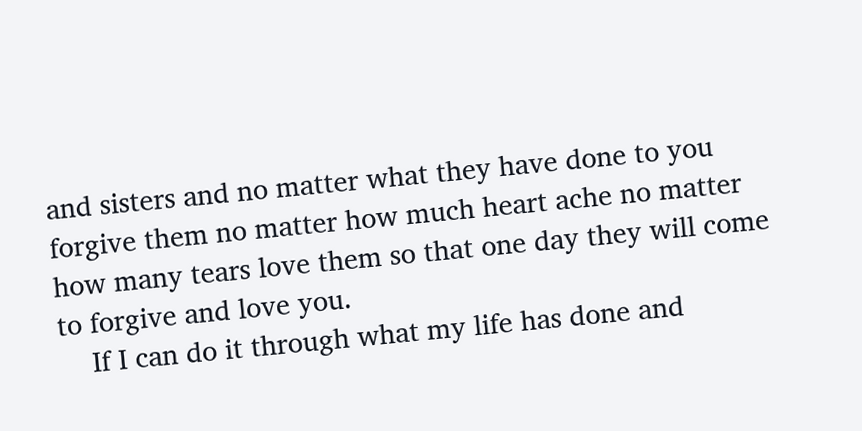and sisters and no matter what they have done to you forgive them no matter how much heart ache no matter how many tears love them so that one day they will come to forgive and love you.
    If I can do it through what my life has done and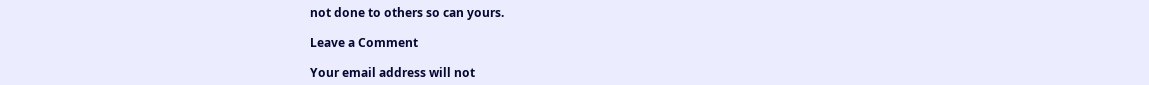not done to others so can yours.

Leave a Comment

Your email address will not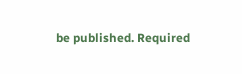be published. Required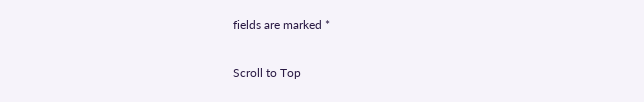fields are marked *

Scroll to Top